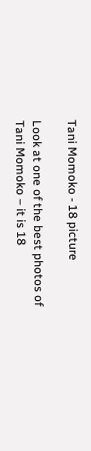Tani Momoko - 18 picture

Look at one of the best photos of Tani Momoko – it is 18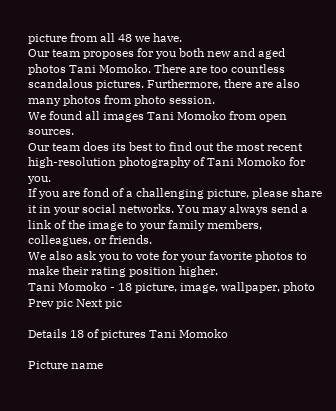picture from all 48 we have.
Our team proposes for you both new and aged photos Tani Momoko. There are too countless scandalous pictures. Furthermore, there are also many photos from photo session.
We found all images Tani Momoko from open sources.
Our team does its best to find out the most recent high-resolution photography of Tani Momoko for you.
If you are fond of a challenging picture, please share it in your social networks. You may always send a link of the image to your family members, colleagues, or friends.
We also ask you to vote for your favorite photos to make their rating position higher.
Tani Momoko - 18 picture, image, wallpaper, photo
Prev pic Next pic

Details 18 of pictures Tani Momoko

Picture name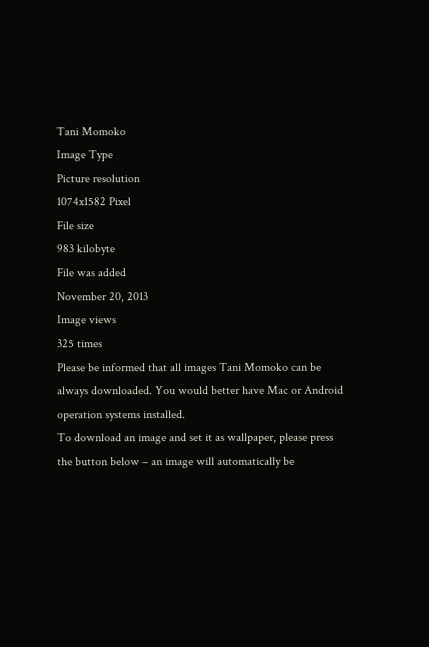Tani Momoko
Image Type
Picture resolution
1074x1582 Pixel
File size
983 kilobyte
File was added
November 20, 2013
Image views
325 times
Please be informed that all images Tani Momoko can be always downloaded. You would better have Mac or Android operation systems installed.
To download an image and set it as wallpaper, please press the button below – an image will automatically be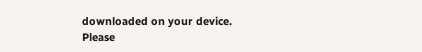downloaded on your device.
Please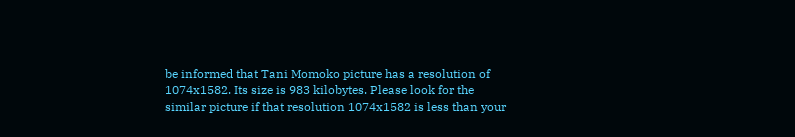be informed that Tani Momoko picture has a resolution of 1074x1582. Its size is 983 kilobytes. Please look for the similar picture if that resolution 1074x1582 is less than your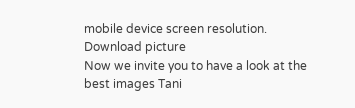mobile device screen resolution.
Download picture
Now we invite you to have a look at the best images Tani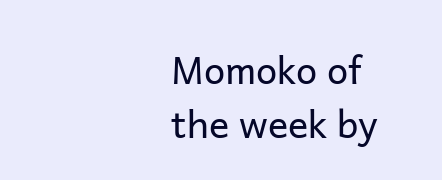Momoko of the week by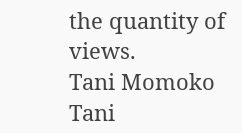the quantity of views.
Tani Momoko
Tani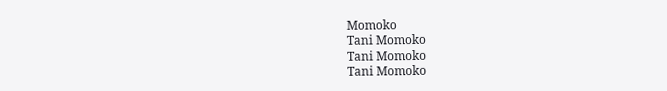Momoko
Tani Momoko
Tani Momoko
Tani Momoko